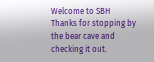Welcome to SBH
Thanks for stopping by the bear cave and checking it out.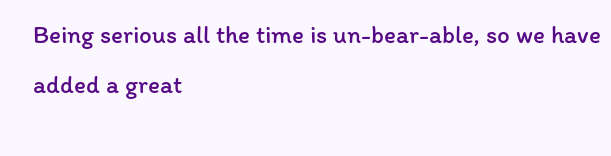Being serious all the time is un-bear-able, so we have added a great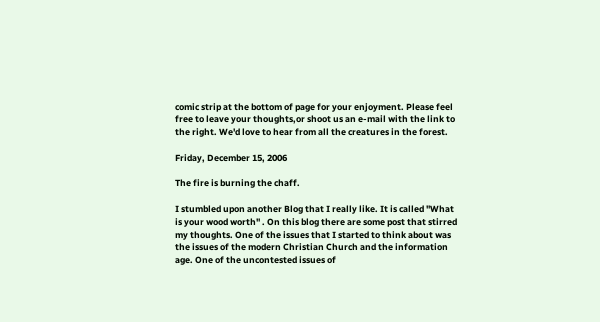comic strip at the bottom of page for your enjoyment. Please feel free to leave your thoughts,or shoot us an e-mail with the link to the right. We'd love to hear from all the creatures in the forest.

Friday, December 15, 2006

The fire is burning the chaff.

I stumbled upon another Blog that I really like. It is called "What is your wood worth" . On this blog there are some post that stirred my thoughts. One of the issues that I started to think about was the issues of the modern Christian Church and the information age. One of the uncontested issues of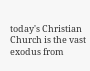today's Christian Church is the vast exodus from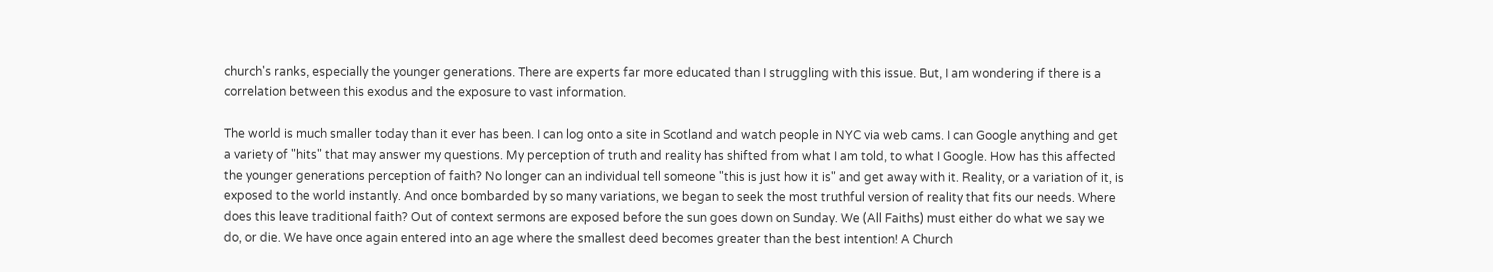church's ranks, especially the younger generations. There are experts far more educated than I struggling with this issue. But, I am wondering if there is a correlation between this exodus and the exposure to vast information.

The world is much smaller today than it ever has been. I can log onto a site in Scotland and watch people in NYC via web cams. I can Google anything and get a variety of "hits" that may answer my questions. My perception of truth and reality has shifted from what I am told, to what I Google. How has this affected the younger generations perception of faith? No longer can an individual tell someone "this is just how it is" and get away with it. Reality, or a variation of it, is exposed to the world instantly. And once bombarded by so many variations, we began to seek the most truthful version of reality that fits our needs. Where does this leave traditional faith? Out of context sermons are exposed before the sun goes down on Sunday. We (All Faiths) must either do what we say we do, or die. We have once again entered into an age where the smallest deed becomes greater than the best intention! A Church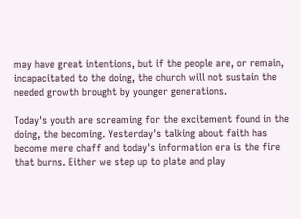may have great intentions, but if the people are, or remain, incapacitated to the doing, the church will not sustain the needed growth brought by younger generations.

Today's youth are screaming for the excitement found in the doing, the becoming. Yesterday's talking about faith has become mere chaff and today's information era is the fire that burns. Either we step up to plate and play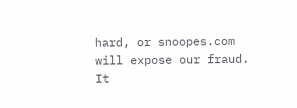hard, or snoopes.com will expose our fraud. It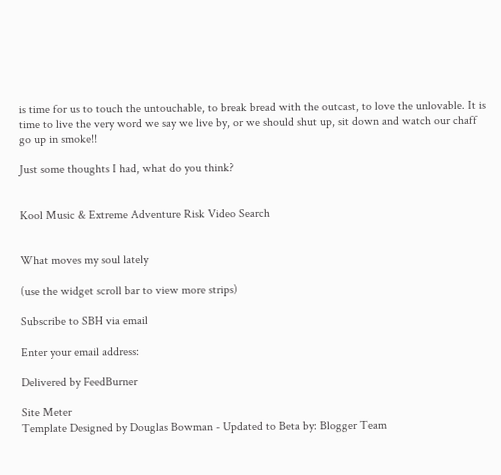is time for us to touch the untouchable, to break bread with the outcast, to love the unlovable. It is time to live the very word we say we live by, or we should shut up, sit down and watch our chaff go up in smoke!!

Just some thoughts I had, what do you think?


Kool Music & Extreme Adventure Risk Video Search


What moves my soul lately

(use the widget scroll bar to view more strips)

Subscribe to SBH via email

Enter your email address:

Delivered by FeedBurner

Site Meter
Template Designed by Douglas Bowman - Updated to Beta by: Blogger Team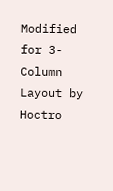Modified for 3-Column Layout by Hoctro